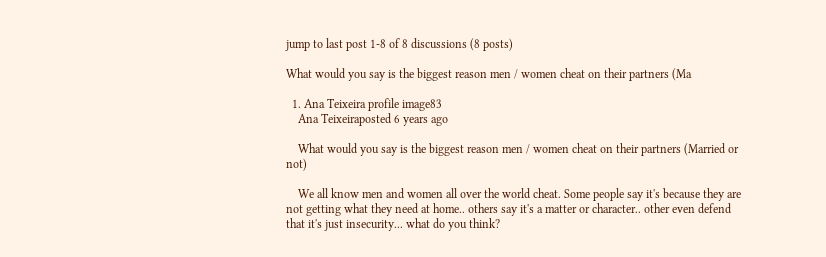jump to last post 1-8 of 8 discussions (8 posts)

What would you say is the biggest reason men / women cheat on their partners (Ma

  1. Ana Teixeira profile image83
    Ana Teixeiraposted 6 years ago

    What would you say is the biggest reason men / women cheat on their partners (Married or not)

    We all know men and women all over the world cheat. Some people say it's because they are not getting what they need at home.. others say it's a matter or character.. other even defend that it's just insecurity... what do you think?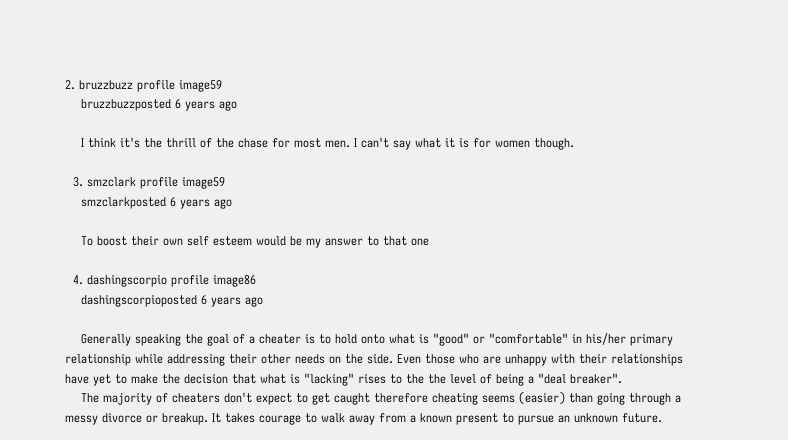2. bruzzbuzz profile image59
    bruzzbuzzposted 6 years ago

    I think it's the thrill of the chase for most men. I can't say what it is for women though.

  3. smzclark profile image59
    smzclarkposted 6 years ago

    To boost their own self esteem would be my answer to that one

  4. dashingscorpio profile image86
    dashingscorpioposted 6 years ago

    Generally speaking the goal of a cheater is to hold onto what is "good" or "comfortable" in his/her primary relationship while addressing their other needs on the side. Even those who are unhappy with their relationships have yet to make the decision that what is "lacking" rises to the the level of being a "deal breaker".
    The majority of cheaters don't expect to get caught therefore cheating seems (easier) than going through a messy divorce or breakup. It takes courage to walk away from a known present to pursue an unknown future.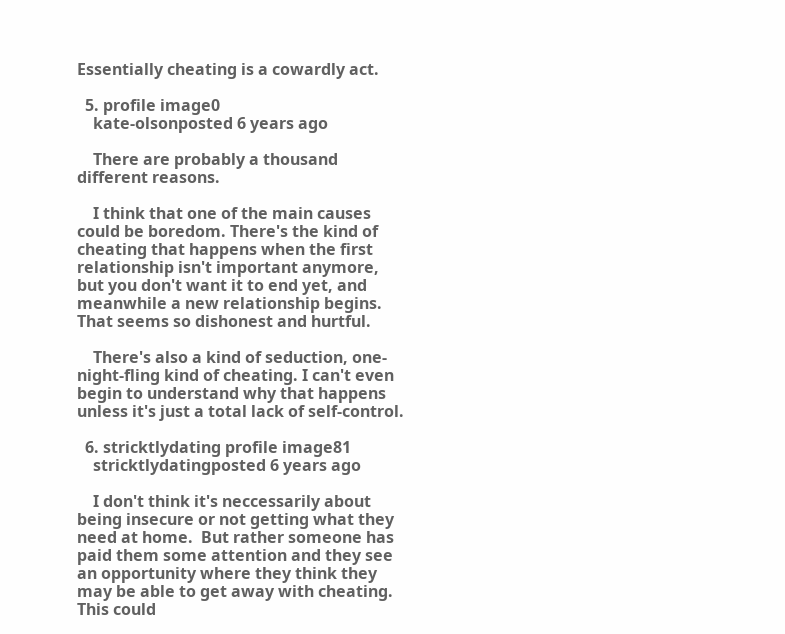Essentially cheating is a cowardly act.

  5. profile image0
    kate-olsonposted 6 years ago

    There are probably a thousand different reasons.

    I think that one of the main causes could be boredom. There's the kind of cheating that happens when the first relationship isn't important anymore, but you don't want it to end yet, and meanwhile a new relationship begins. That seems so dishonest and hurtful.

    There's also a kind of seduction, one-night-fling kind of cheating. I can't even begin to understand why that happens unless it's just a total lack of self-control.

  6. stricktlydating profile image81
    stricktlydatingposted 6 years ago

    I don't think it's neccessarily about being insecure or not getting what they need at home.  But rather someone has paid them some attention and they see an opportunity where they think they may be able to get away with cheating.  This could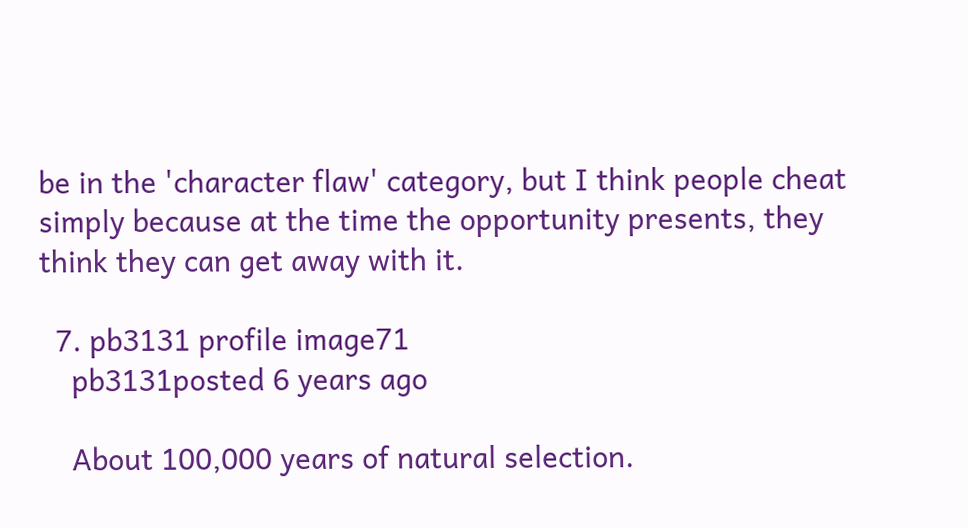be in the 'character flaw' category, but I think people cheat simply because at the time the opportunity presents, they think they can get away with it.

  7. pb3131 profile image71
    pb3131posted 6 years ago

    About 100,000 years of natural selection.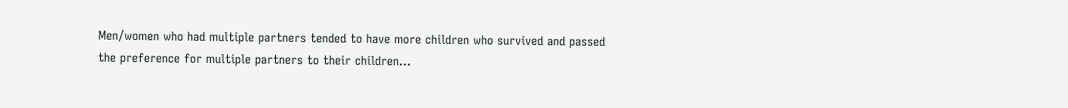Men/women who had multiple partners tended to have more children who survived and passed the preference for multiple partners to their children...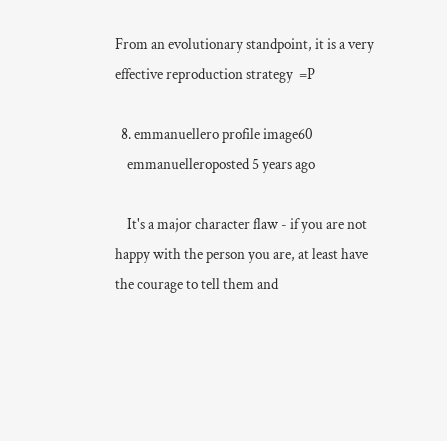From an evolutionary standpoint, it is a very effective reproduction strategy  =P

  8. emmanuellero profile image60
    emmanuelleroposted 5 years ago

    It's a major character flaw - if you are not happy with the person you are, at least have the courage to tell them and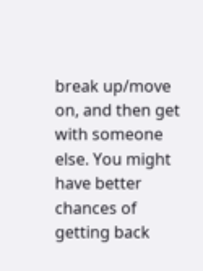break up/move on, and then get with someone else. You might have better chances of getting back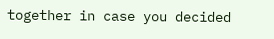together in case you decided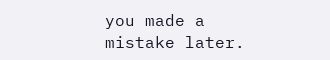you made a mistake later.